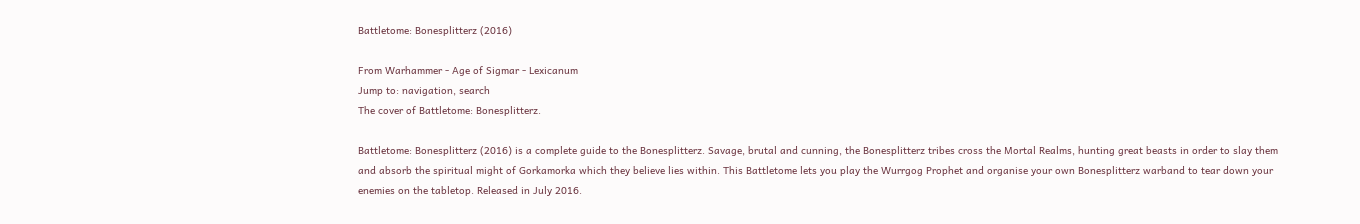Battletome: Bonesplitterz (2016)

From Warhammer - Age of Sigmar - Lexicanum
Jump to: navigation, search
The cover of Battletome: Bonesplitterz.

Battletome: Bonesplitterz (2016) is a complete guide to the Bonesplitterz. Savage, brutal and cunning, the Bonesplitterz tribes cross the Mortal Realms, hunting great beasts in order to slay them and absorb the spiritual might of Gorkamorka which they believe lies within. This Battletome lets you play the Wurrgog Prophet and organise your own Bonesplitterz warband to tear down your enemies on the tabletop. Released in July 2016.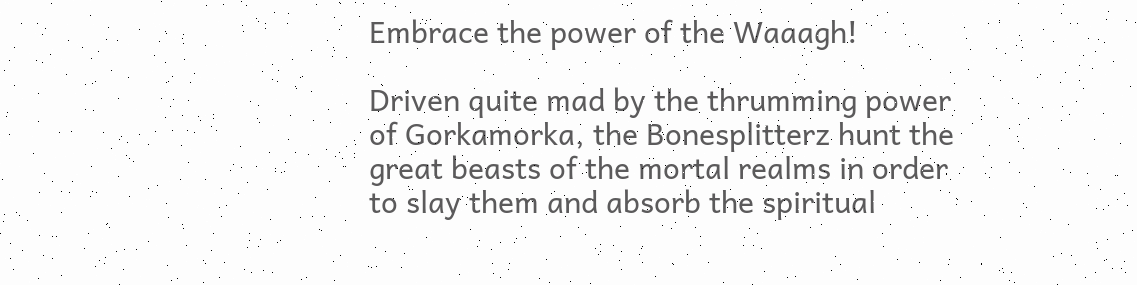Embrace the power of the Waaagh!

Driven quite mad by the thrumming power of Gorkamorka, the Bonesplitterz hunt the great beasts of the mortal realms in order to slay them and absorb the spiritual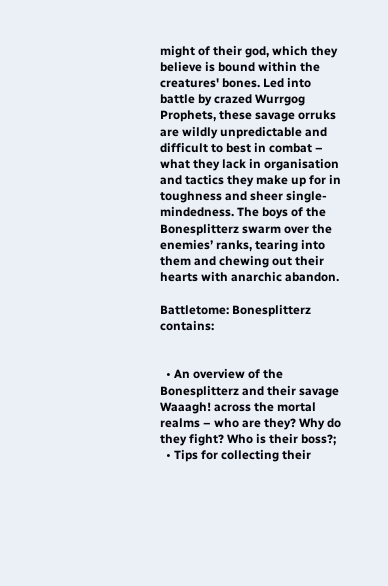might of their god, which they believe is bound within the creatures' bones. Led into battle by crazed Wurrgog Prophets, these savage orruks are wildly unpredictable and difficult to best in combat – what they lack in organisation and tactics they make up for in toughness and sheer single-mindedness. The boys of the Bonesplitterz swarm over the enemies’ ranks, tearing into them and chewing out their hearts with anarchic abandon.

Battletome: Bonesplitterz contains:


  • An overview of the Bonesplitterz and their savage Waaagh! across the mortal realms – who are they? Why do they fight? Who is their boss?;
  • Tips for collecting their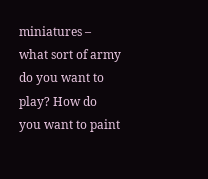miniatures – what sort of army do you want to play? How do you want to paint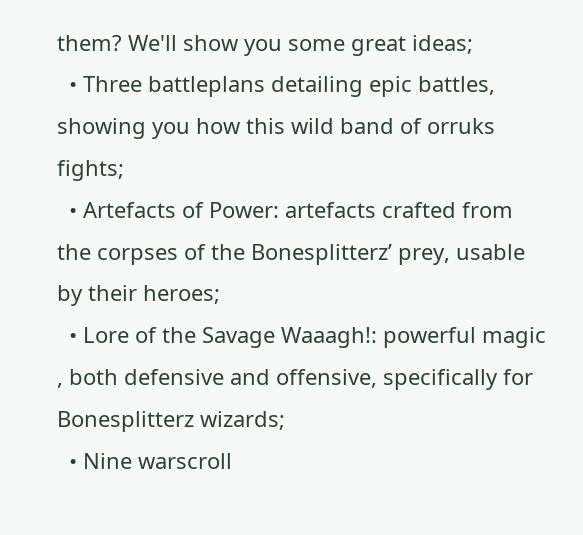them? We'll show you some great ideas;
  • Three battleplans detailing epic battles, showing you how this wild band of orruks fights;
  • Artefacts of Power: artefacts crafted from the corpses of the Bonesplitterz’ prey, usable by their heroes;
  • Lore of the Savage Waaagh!: powerful magic , both defensive and offensive, specifically for Bonesplitterz wizards;
  • Nine warscroll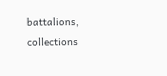battalions, collections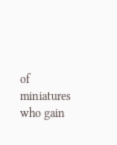of miniatures who gain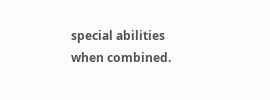special abilities when combined.